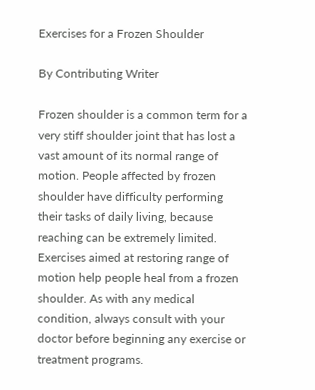Exercises for a Frozen Shoulder

By Contributing Writer

Frozen shoulder is a common term for a very stiff shoulder joint that has lost a vast amount of its normal range of motion. People affected by frozen shoulder have difficulty performing their tasks of daily living, because reaching can be extremely limited. Exercises aimed at restoring range of motion help people heal from a frozen shoulder. As with any medical condition, always consult with your doctor before beginning any exercise or treatment programs.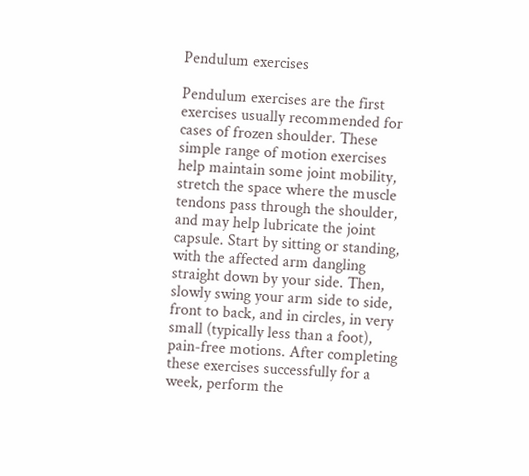Pendulum exercises

Pendulum exercises are the first exercises usually recommended for cases of frozen shoulder. These simple range of motion exercises help maintain some joint mobility, stretch the space where the muscle tendons pass through the shoulder, and may help lubricate the joint capsule. Start by sitting or standing, with the affected arm dangling straight down by your side. Then, slowly swing your arm side to side, front to back, and in circles, in very small (typically less than a foot), pain-free motions. After completing these exercises successfully for a week, perform the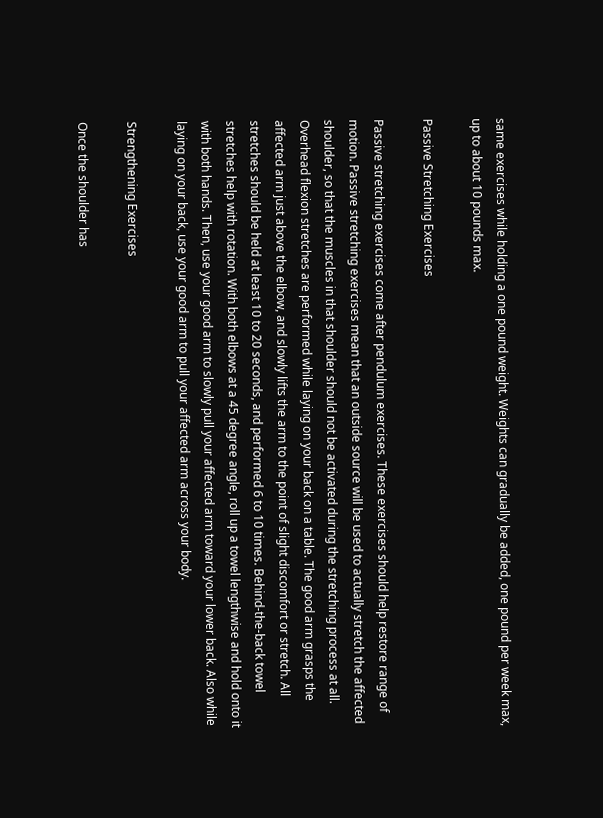same exercises while holding a one pound weight. Weights can gradually be added, one pound per week max, up to about 10 pounds max.

Passive Stretching Exercises

Passive stretching exercises come after pendulum exercises. These exercises should help restore range of motion. Passive stretching exercises mean that an outside source will be used to actually stretch the affected shoulder, so that the muscles in that shoulder should not be activated during the stretching process at all. Overhead flexion stretches are performed while laying on your back on a table. The good arm grasps the affected arm just above the elbow, and slowly lifts the arm to the point of slight discomfort or stretch. All stretches should be held at least 10 to 20 seconds, and performed 6 to 10 times. Behind-the-back towel stretches help with rotation. With both elbows at a 45 degree angle, roll up a towel lengthwise and hold onto it with both hands. Then, use your good arm to slowly pull your affected arm toward your lower back. Also while laying on your back, use your good arm to pull your affected arm across your body.

Strengthening Exercises

Once the shoulder has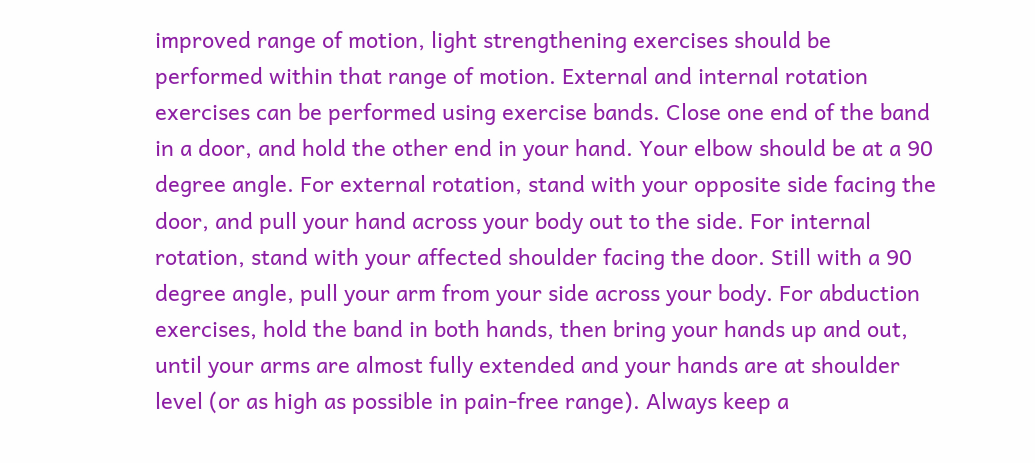improved range of motion, light strengthening exercises should be performed within that range of motion. External and internal rotation exercises can be performed using exercise bands. Close one end of the band in a door, and hold the other end in your hand. Your elbow should be at a 90 degree angle. For external rotation, stand with your opposite side facing the door, and pull your hand across your body out to the side. For internal rotation, stand with your affected shoulder facing the door. Still with a 90 degree angle, pull your arm from your side across your body. For abduction exercises, hold the band in both hands, then bring your hands up and out, until your arms are almost fully extended and your hands are at shoulder level (or as high as possible in pain-free range). Always keep a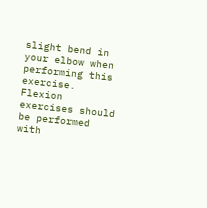slight bend in your elbow when performing this exercise. Flexion exercises should be performed with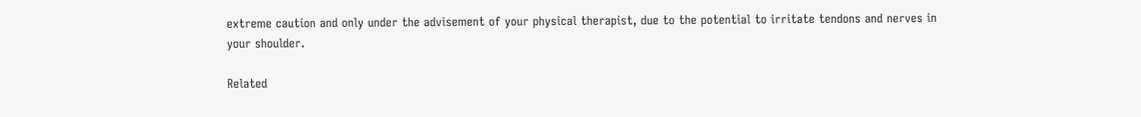extreme caution and only under the advisement of your physical therapist, due to the potential to irritate tendons and nerves in your shoulder.

Related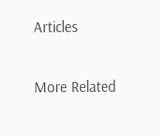Articles

More Related